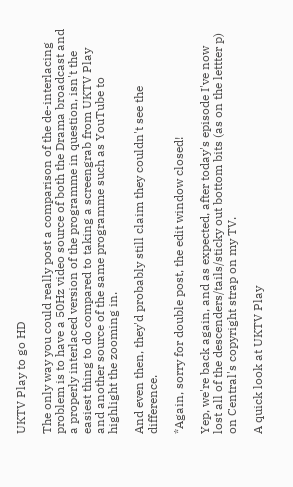UKTV Play to go HD

The only way you could really post a comparison of the de-interlacing problem is to have a 50Hz video source of both the Drama broadcast and a properly interlaced version of the programme in question, isn't the easiest thing to do compared to taking a screengrab from UKTV Play and another source of the same programme such as YouTube to highlight the zooming in.

And even then, they'd probably still claim they couldn't see the difference.

*Again, sorry for double post, the edit window closed!

Yep, we're back again, and as expected, after today's episode I've now lost all of the descenders/tails/sticky out bottom bits (as on the lettter p) on Central's copyright strap on my TV.

A quick look at UKTV Play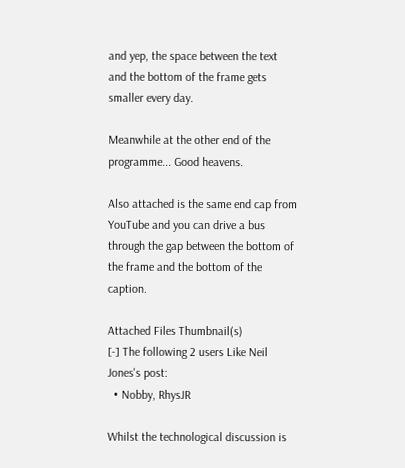and yep, the space between the text and the bottom of the frame gets smaller every day.

Meanwhile at the other end of the programme... Good heavens.

Also attached is the same end cap from YouTube and you can drive a bus through the gap between the bottom of the frame and the bottom of the caption.

Attached Files Thumbnail(s)
[-] The following 2 users Like Neil Jones's post:
  • Nobby, RhysJR

Whilst the technological discussion is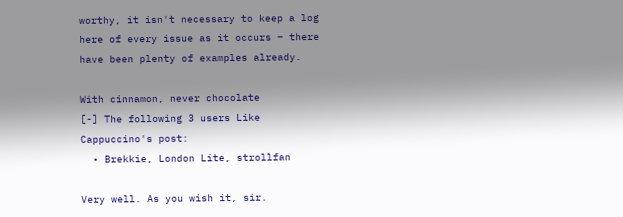worthy, it isn't necessary to keep a log here of every issue as it occurs – there have been plenty of examples already.

With cinnamon, never chocolate
[-] The following 3 users Like Cappuccino's post:
  • Brekkie, London Lite, strollfan

Very well. As you wish it, sir.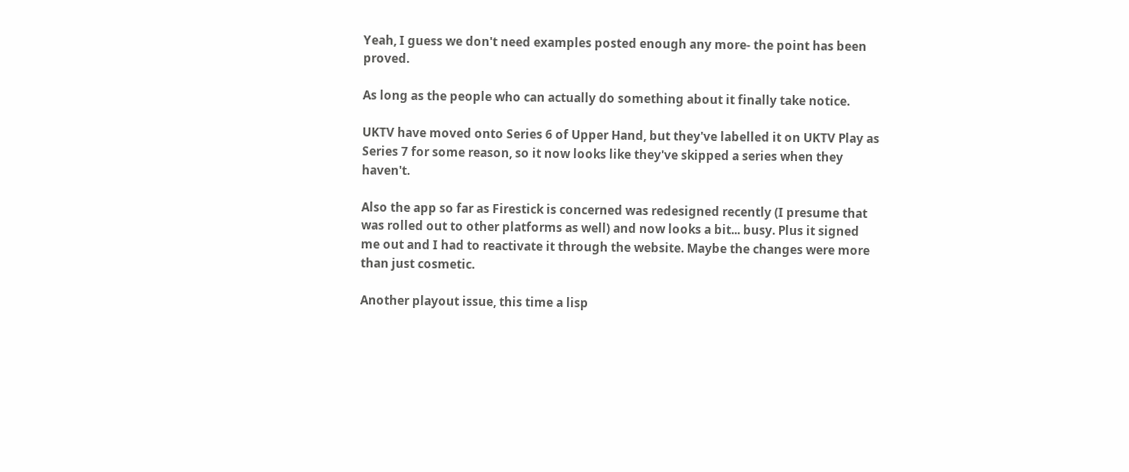Yeah, I guess we don't need examples posted enough any more- the point has been proved.

As long as the people who can actually do something about it finally take notice.

UKTV have moved onto Series 6 of Upper Hand, but they've labelled it on UKTV Play as Series 7 for some reason, so it now looks like they've skipped a series when they haven't.

Also the app so far as Firestick is concerned was redesigned recently (I presume that was rolled out to other platforms as well) and now looks a bit... busy. Plus it signed me out and I had to reactivate it through the website. Maybe the changes were more than just cosmetic.

Another playout issue, this time a lisp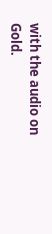with the audio on Gold.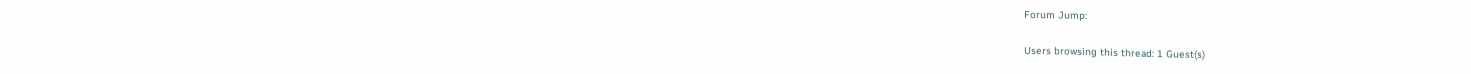Forum Jump:

Users browsing this thread: 1 Guest(s)